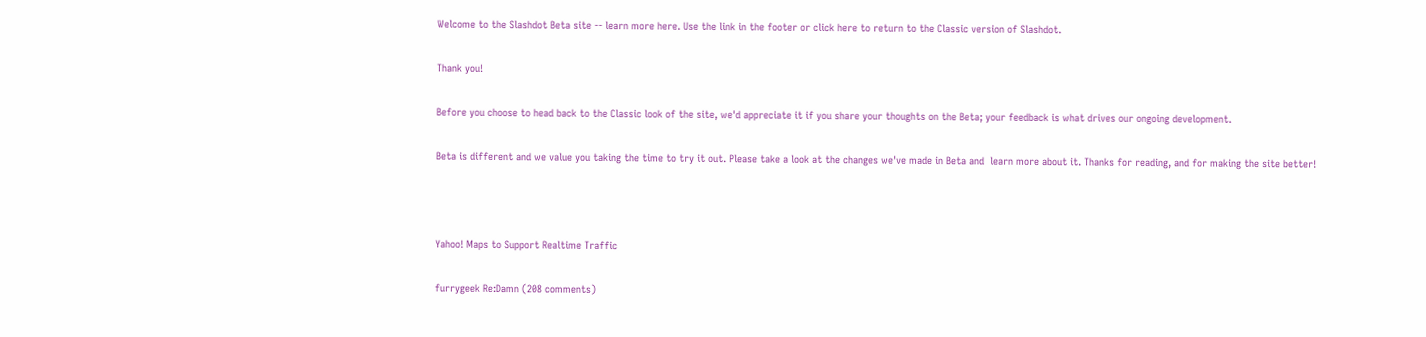Welcome to the Slashdot Beta site -- learn more here. Use the link in the footer or click here to return to the Classic version of Slashdot.

Thank you!

Before you choose to head back to the Classic look of the site, we'd appreciate it if you share your thoughts on the Beta; your feedback is what drives our ongoing development.

Beta is different and we value you taking the time to try it out. Please take a look at the changes we've made in Beta and  learn more about it. Thanks for reading, and for making the site better!



Yahoo! Maps to Support Realtime Traffic

furrygeek Re:Damn (208 comments)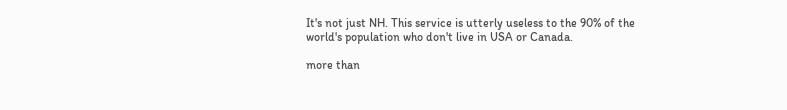It's not just NH. This service is utterly useless to the 90% of the world's population who don't live in USA or Canada.

more than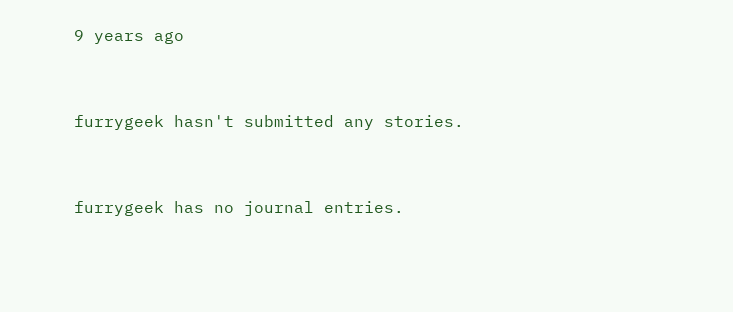9 years ago


furrygeek hasn't submitted any stories.


furrygeek has no journal entries.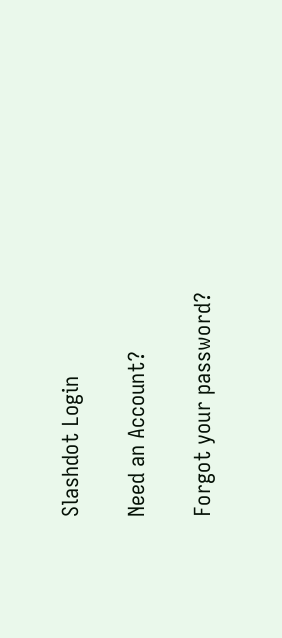Slashdot Login

Need an Account?

Forgot your password?